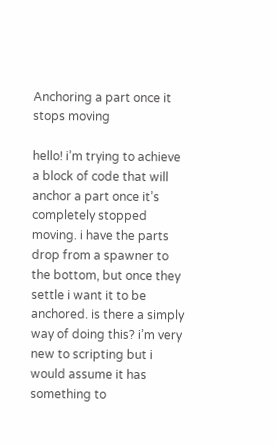Anchoring a part once it stops moving

hello! i’m trying to achieve a block of code that will anchor a part once it’s completely stopped moving. i have the parts drop from a spawner to the bottom, but once they settle i want it to be anchored. is there a simply way of doing this? i’m very new to scripting but i would assume it has something to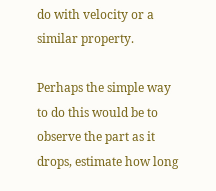do with velocity or a similar property.

Perhaps the simple way to do this would be to observe the part as it drops, estimate how long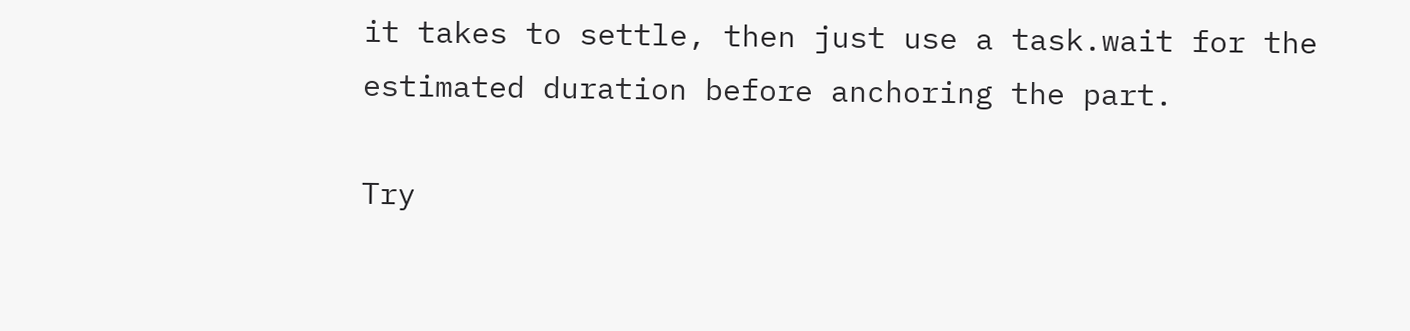it takes to settle, then just use a task.wait for the estimated duration before anchoring the part.

Try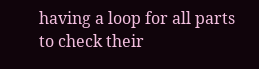having a loop for all parts to check their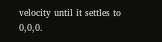velocity until it settles to 0,0,0.